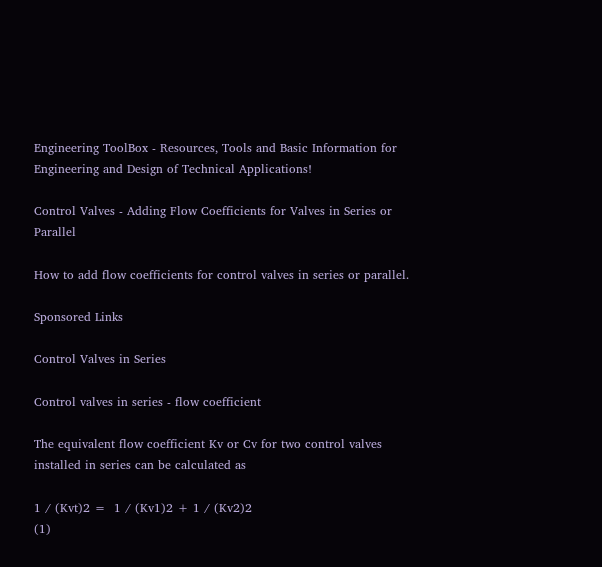Engineering ToolBox - Resources, Tools and Basic Information for Engineering and Design of Technical Applications!

Control Valves - Adding Flow Coefficients for Valves in Series or Parallel

How to add flow coefficients for control valves in series or parallel.

Sponsored Links

Control Valves in Series

Control valves in series - flow coefficient

The equivalent flow coefficient Kv or Cv for two control valves installed in series can be calculated as

1 / (Kvt)2 =  1 / (Kv1)2 + 1 / (Kv2)2                                       (1)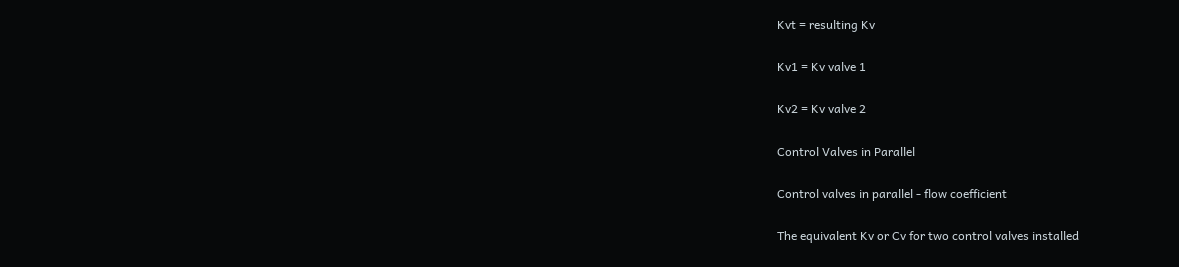Kvt = resulting Kv

Kv1 = Kv valve 1

Kv2 = Kv valve 2

Control Valves in Parallel

Control valves in parallel - flow coefficient

The equivalent Kv or Cv for two control valves installed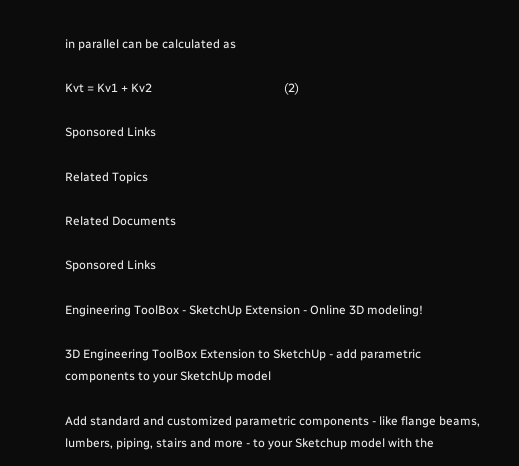in parallel can be calculated as

Kvt = Kv1 + Kv2                                            (2)

Sponsored Links

Related Topics

Related Documents

Sponsored Links

Engineering ToolBox - SketchUp Extension - Online 3D modeling!

3D Engineering ToolBox Extension to SketchUp - add parametric components to your SketchUp model

Add standard and customized parametric components - like flange beams, lumbers, piping, stairs and more - to your Sketchup model with the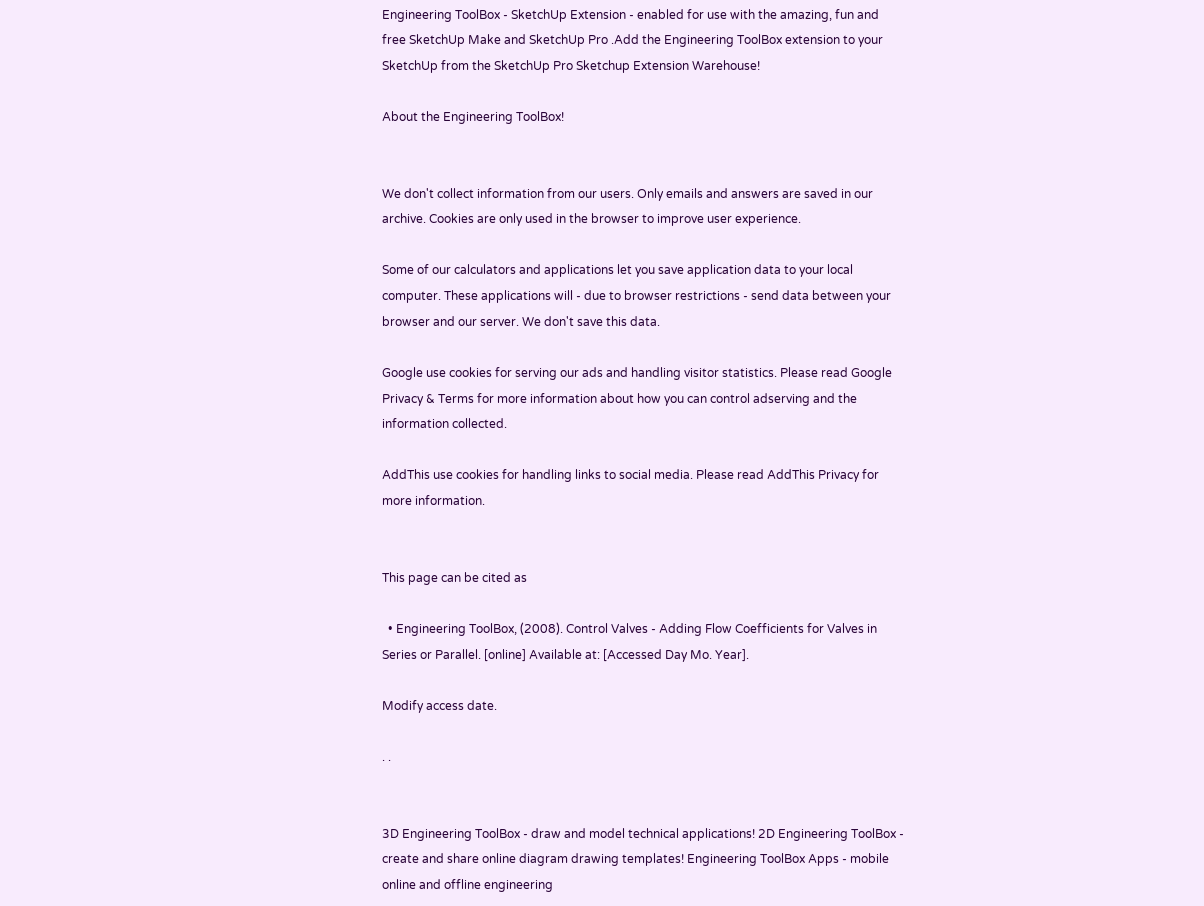Engineering ToolBox - SketchUp Extension - enabled for use with the amazing, fun and free SketchUp Make and SketchUp Pro .Add the Engineering ToolBox extension to your SketchUp from the SketchUp Pro Sketchup Extension Warehouse!

About the Engineering ToolBox!


We don't collect information from our users. Only emails and answers are saved in our archive. Cookies are only used in the browser to improve user experience.

Some of our calculators and applications let you save application data to your local computer. These applications will - due to browser restrictions - send data between your browser and our server. We don't save this data.

Google use cookies for serving our ads and handling visitor statistics. Please read Google Privacy & Terms for more information about how you can control adserving and the information collected.

AddThis use cookies for handling links to social media. Please read AddThis Privacy for more information.


This page can be cited as

  • Engineering ToolBox, (2008). Control Valves - Adding Flow Coefficients for Valves in Series or Parallel. [online] Available at: [Accessed Day Mo. Year].

Modify access date.

. .


3D Engineering ToolBox - draw and model technical applications! 2D Engineering ToolBox - create and share online diagram drawing templates! Engineering ToolBox Apps - mobile online and offline engineering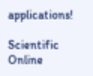applications!

Scientific Online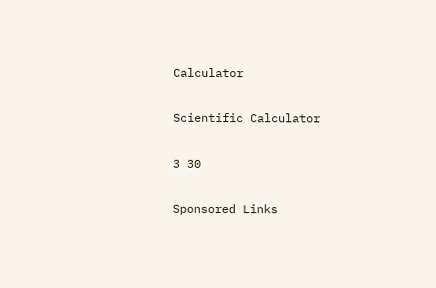Calculator

Scientific Calculator

3 30

Sponsored Links